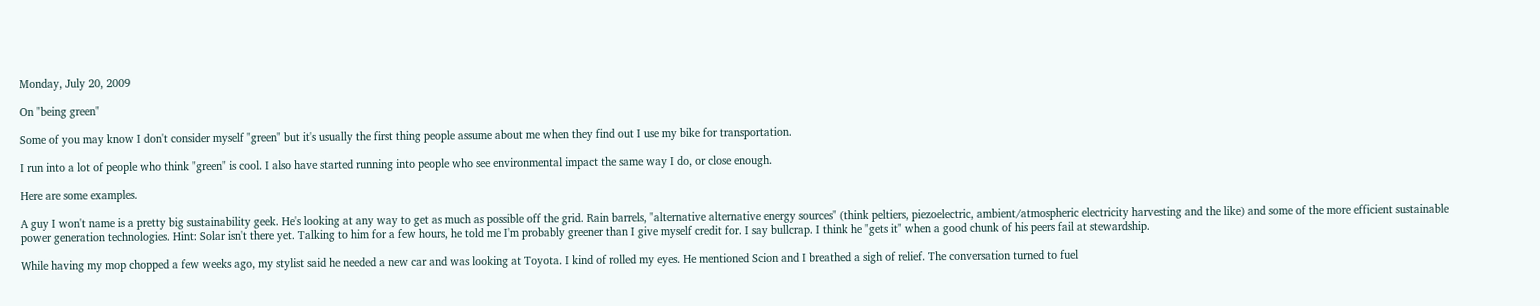Monday, July 20, 2009

On "being green"

Some of you may know I don't consider myself "green" but it's usually the first thing people assume about me when they find out I use my bike for transportation.

I run into a lot of people who think "green" is cool. I also have started running into people who see environmental impact the same way I do, or close enough.

Here are some examples.

A guy I won't name is a pretty big sustainability geek. He's looking at any way to get as much as possible off the grid. Rain barrels, "alternative alternative energy sources" (think peltiers, piezoelectric, ambient/atmospheric electricity harvesting and the like) and some of the more efficient sustainable power generation technologies. Hint: Solar isn't there yet. Talking to him for a few hours, he told me I'm probably greener than I give myself credit for. I say bullcrap. I think he "gets it" when a good chunk of his peers fail at stewardship.

While having my mop chopped a few weeks ago, my stylist said he needed a new car and was looking at Toyota. I kind of rolled my eyes. He mentioned Scion and I breathed a sigh of relief. The conversation turned to fuel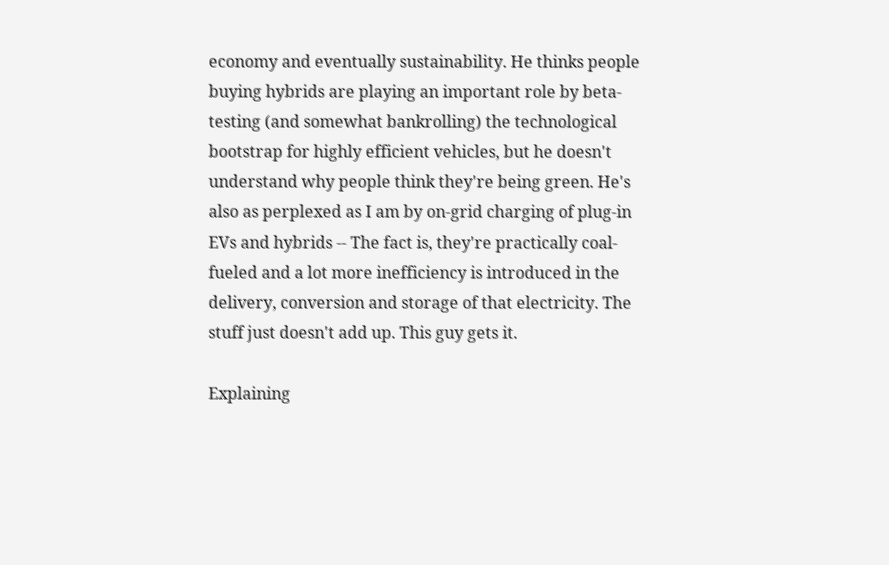economy and eventually sustainability. He thinks people buying hybrids are playing an important role by beta-testing (and somewhat bankrolling) the technological bootstrap for highly efficient vehicles, but he doesn't understand why people think they're being green. He's also as perplexed as I am by on-grid charging of plug-in EVs and hybrids -- The fact is, they're practically coal-fueled and a lot more inefficiency is introduced in the delivery, conversion and storage of that electricity. The stuff just doesn't add up. This guy gets it.

Explaining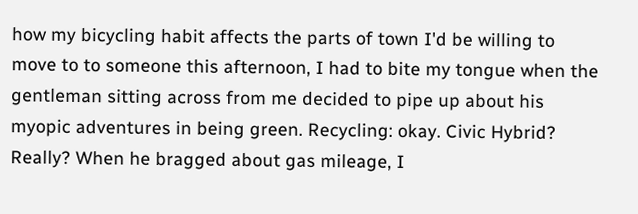how my bicycling habit affects the parts of town I'd be willing to move to to someone this afternoon, I had to bite my tongue when the gentleman sitting across from me decided to pipe up about his myopic adventures in being green. Recycling: okay. Civic Hybrid? Really? When he bragged about gas mileage, I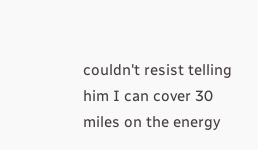couldn't resist telling him I can cover 30 miles on the energy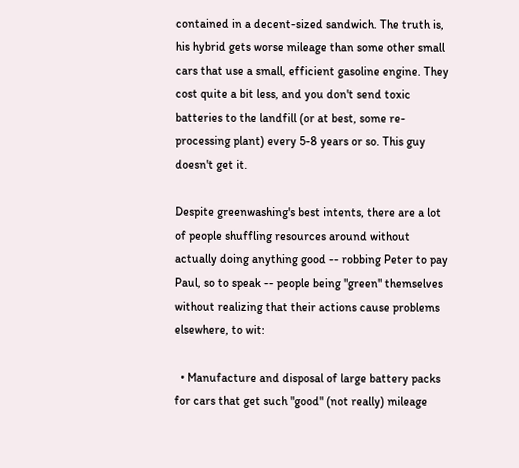contained in a decent-sized sandwich. The truth is, his hybrid gets worse mileage than some other small cars that use a small, efficient gasoline engine. They cost quite a bit less, and you don't send toxic batteries to the landfill (or at best, some re-processing plant) every 5-8 years or so. This guy doesn't get it.

Despite greenwashing's best intents, there are a lot of people shuffling resources around without actually doing anything good -- robbing Peter to pay Paul, so to speak -- people being "green" themselves without realizing that their actions cause problems elsewhere, to wit:

  • Manufacture and disposal of large battery packs for cars that get such "good" (not really) mileage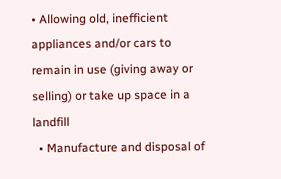• Allowing old, inefficient appliances and/or cars to remain in use (giving away or selling) or take up space in a landfill
  • Manufacture and disposal of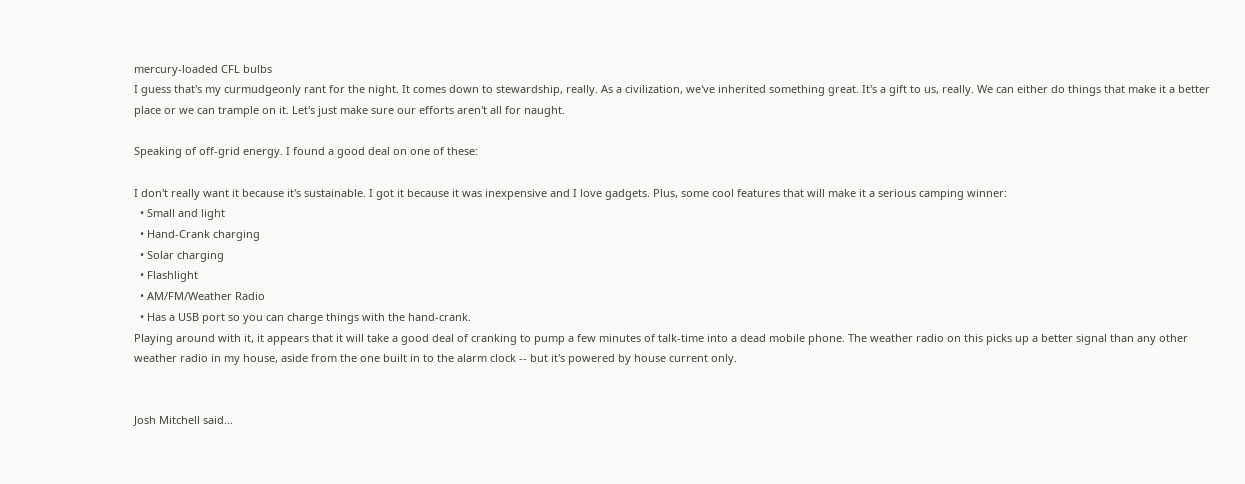mercury-loaded CFL bulbs
I guess that's my curmudgeonly rant for the night. It comes down to stewardship, really. As a civilization, we've inherited something great. It's a gift to us, really. We can either do things that make it a better place or we can trample on it. Let's just make sure our efforts aren't all for naught.

Speaking of off-grid energy. I found a good deal on one of these:

I don't really want it because it's sustainable. I got it because it was inexpensive and I love gadgets. Plus, some cool features that will make it a serious camping winner:
  • Small and light
  • Hand-Crank charging
  • Solar charging
  • Flashlight
  • AM/FM/Weather Radio
  • Has a USB port so you can charge things with the hand-crank.
Playing around with it, it appears that it will take a good deal of cranking to pump a few minutes of talk-time into a dead mobile phone. The weather radio on this picks up a better signal than any other weather radio in my house, aside from the one built in to the alarm clock -- but it's powered by house current only.


Josh Mitchell said...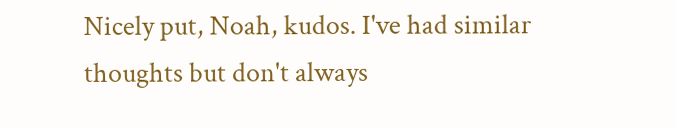Nicely put, Noah, kudos. I've had similar thoughts but don't always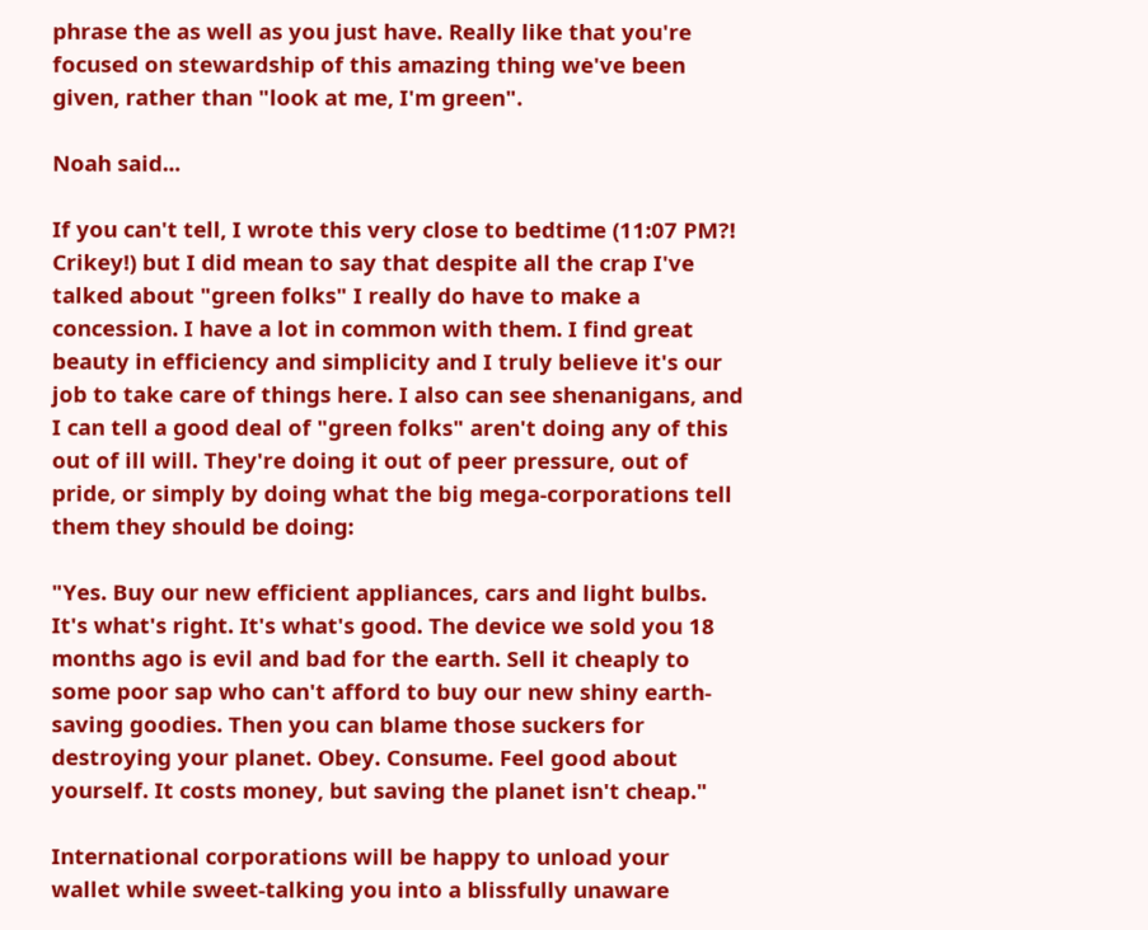phrase the as well as you just have. Really like that you're focused on stewardship of this amazing thing we've been given, rather than "look at me, I'm green".

Noah said...

If you can't tell, I wrote this very close to bedtime (11:07 PM?! Crikey!) but I did mean to say that despite all the crap I've talked about "green folks" I really do have to make a concession. I have a lot in common with them. I find great beauty in efficiency and simplicity and I truly believe it's our job to take care of things here. I also can see shenanigans, and I can tell a good deal of "green folks" aren't doing any of this out of ill will. They're doing it out of peer pressure, out of pride, or simply by doing what the big mega-corporations tell them they should be doing:

"Yes. Buy our new efficient appliances, cars and light bulbs. It's what's right. It's what's good. The device we sold you 18 months ago is evil and bad for the earth. Sell it cheaply to some poor sap who can't afford to buy our new shiny earth-saving goodies. Then you can blame those suckers for destroying your planet. Obey. Consume. Feel good about yourself. It costs money, but saving the planet isn't cheap."

International corporations will be happy to unload your wallet while sweet-talking you into a blissfully unaware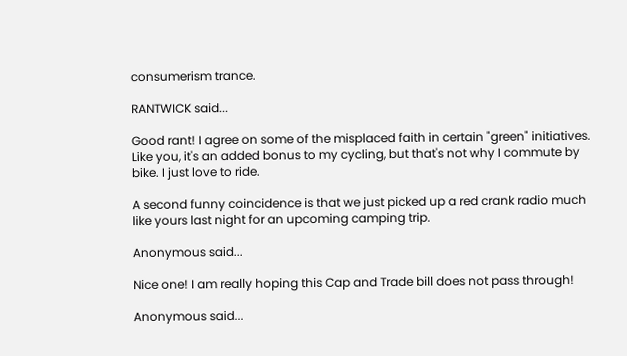consumerism trance.

RANTWICK said...

Good rant! I agree on some of the misplaced faith in certain "green" initiatives. Like you, it's an added bonus to my cycling, but that's not why I commute by bike. I just love to ride.

A second funny coincidence is that we just picked up a red crank radio much like yours last night for an upcoming camping trip.

Anonymous said...

Nice one! I am really hoping this Cap and Trade bill does not pass through!

Anonymous said...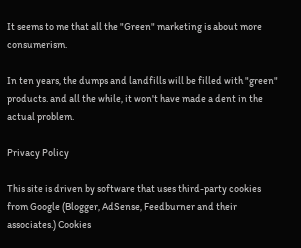It seems to me that all the "Green" marketing is about more consumerism.

In ten years, the dumps and landfills will be filled with "green" products. and all the while, it won't have made a dent in the actual problem.

Privacy Policy

This site is driven by software that uses third-party cookies from Google (Blogger, AdSense, Feedburner and their associates.) Cookies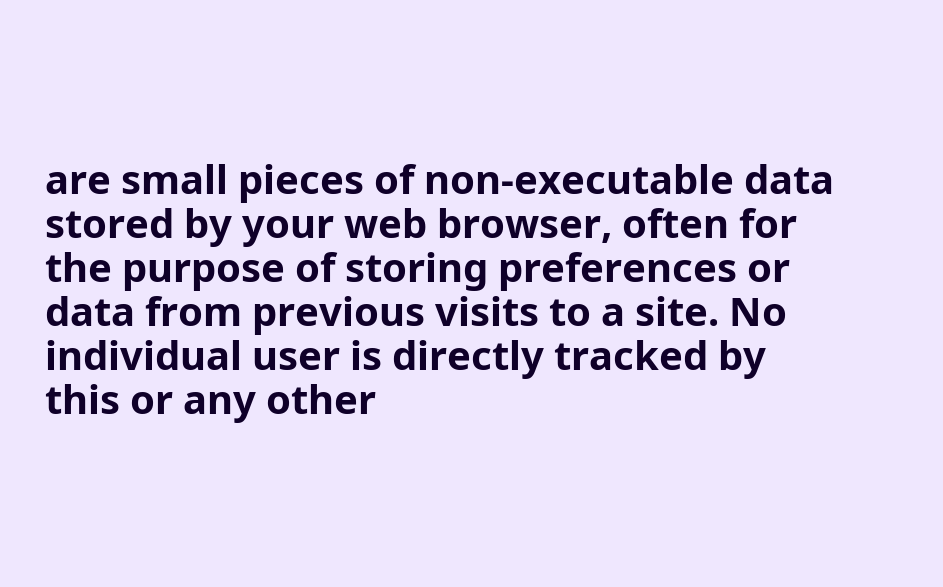are small pieces of non-executable data stored by your web browser, often for the purpose of storing preferences or data from previous visits to a site. No individual user is directly tracked by this or any other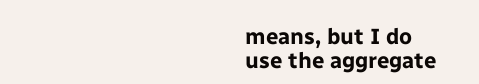means, but I do use the aggregate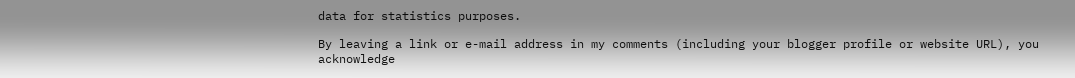data for statistics purposes.

By leaving a link or e-mail address in my comments (including your blogger profile or website URL), you acknowledge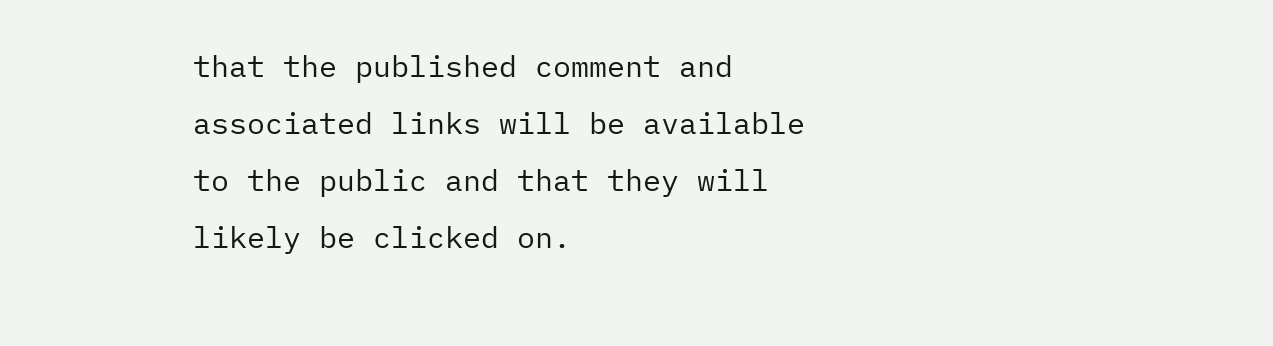that the published comment and associated links will be available to the public and that they will likely be clicked on.